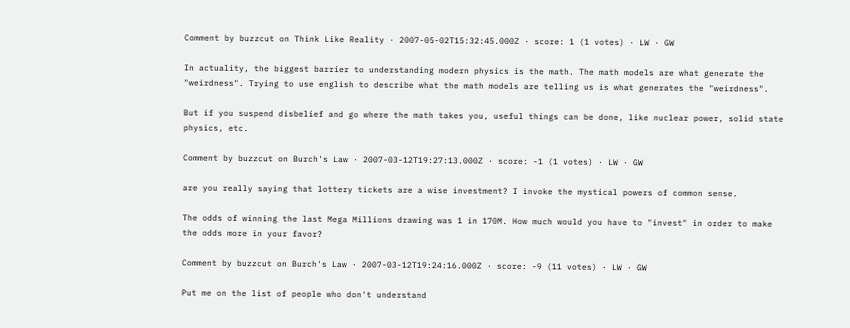Comment by buzzcut on Think Like Reality · 2007-05-02T15:32:45.000Z · score: 1 (1 votes) · LW · GW

In actuality, the biggest barrier to understanding modern physics is the math. The math models are what generate the "weirdness". Trying to use english to describe what the math models are telling us is what generates the "weirdness".

But if you suspend disbelief and go where the math takes you, useful things can be done, like nuclear power, solid state physics, etc.

Comment by buzzcut on Burch's Law · 2007-03-12T19:27:13.000Z · score: -1 (1 votes) · LW · GW

are you really saying that lottery tickets are a wise investment? I invoke the mystical powers of common sense.

The odds of winning the last Mega Millions drawing was 1 in 170M. How much would you have to "invest" in order to make the odds more in your favor?

Comment by buzzcut on Burch's Law · 2007-03-12T19:24:16.000Z · score: -9 (11 votes) · LW · GW

Put me on the list of people who don't understand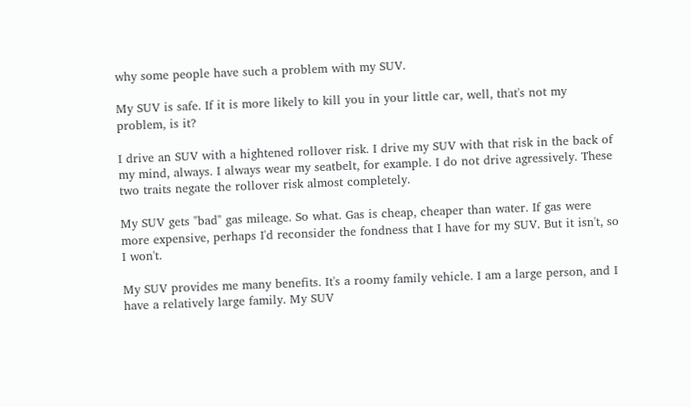why some people have such a problem with my SUV.

My SUV is safe. If it is more likely to kill you in your little car, well, that's not my problem, is it?

I drive an SUV with a hightened rollover risk. I drive my SUV with that risk in the back of my mind, always. I always wear my seatbelt, for example. I do not drive agressively. These two traits negate the rollover risk almost completely.

My SUV gets "bad" gas mileage. So what. Gas is cheap, cheaper than water. If gas were more expensive, perhaps I'd reconsider the fondness that I have for my SUV. But it isn't, so I won't.

My SUV provides me many benefits. It's a roomy family vehicle. I am a large person, and I have a relatively large family. My SUV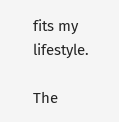fits my lifestyle.

The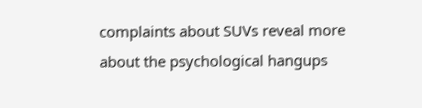complaints about SUVs reveal more about the psychological hangups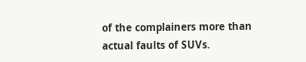of the complainers more than actual faults of SUVs.